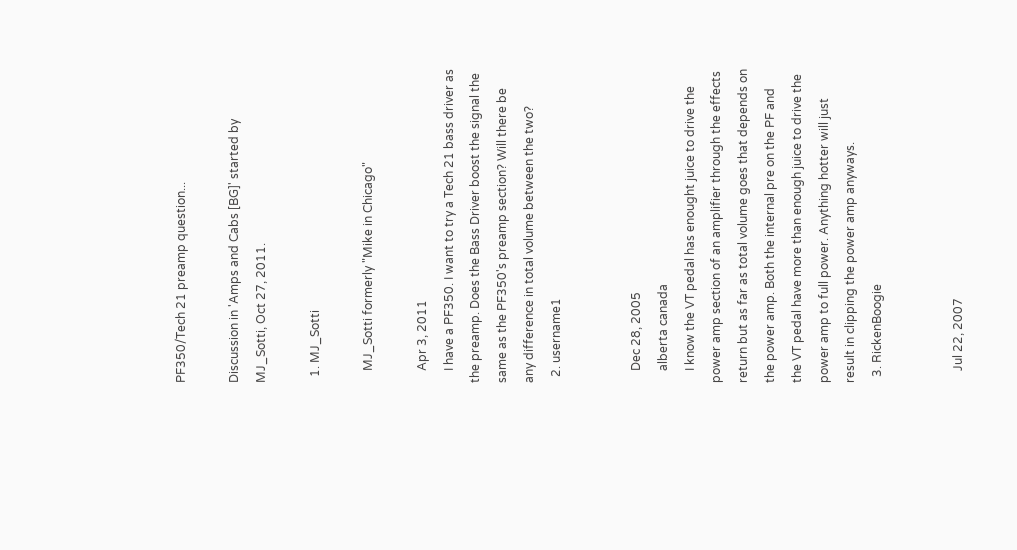PF350/Tech 21 preamp question...

Discussion in 'Amps and Cabs [BG]' started by MJ_Sotti, Oct 27, 2011.

  1. MJ_Sotti

    MJ_Sotti formerly "Mike in Chicago"

    Apr 3, 2011
    I have a PF350. I want to try a Tech 21 bass driver as the preamp. Does the Bass Driver boost the signal the same as the PF350's preamp section? Will there be any difference in total volume between the two?
  2. username1


    Dec 28, 2005
    alberta canada
    I know the VT pedal has enought juice to drive the power amp section of an amplifier through the effects return but as far as total volume goes that depends on the power amp. Both the internal pre on the PF and the VT pedal have more than enough juice to drive the power amp to full power. Anything hotter will just result in clipping the power amp anyways.
  3. RickenBoogie


    Jul 22, 2007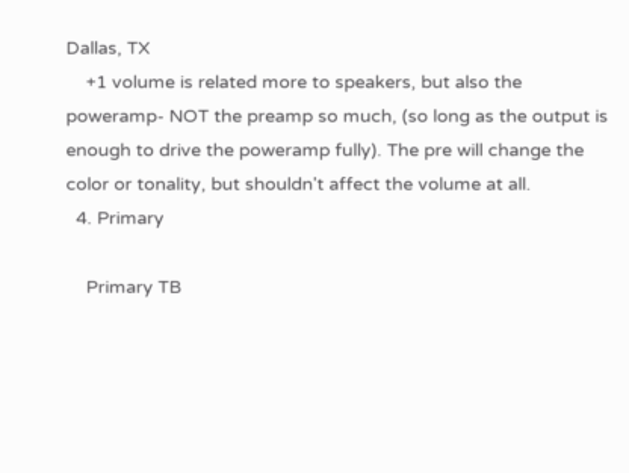Dallas, TX
    +1 volume is related more to speakers, but also the poweramp- NOT the preamp so much, (so long as the output is enough to drive the poweramp fully). The pre will change the color or tonality, but shouldn't affect the volume at all.
  4. Primary

    Primary TB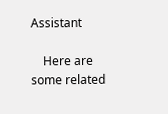Assistant

    Here are some related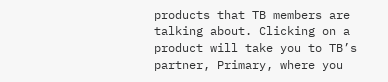products that TB members are talking about. Clicking on a product will take you to TB’s partner, Primary, where you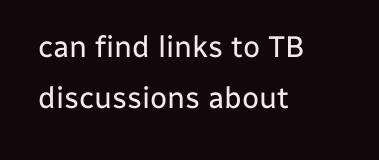can find links to TB discussions about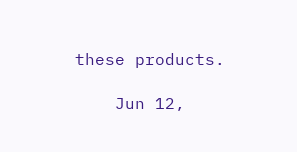these products.

    Jun 12,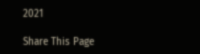2021

Share This Page